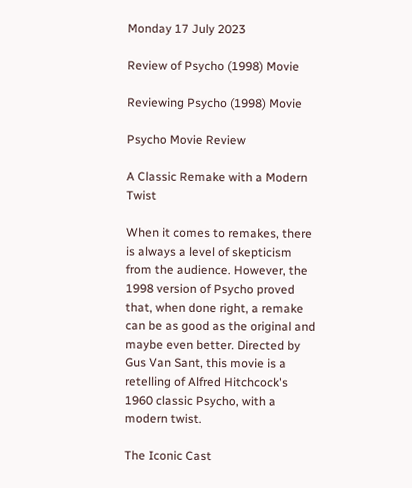Monday 17 July 2023

Review of Psycho (1998) Movie

Reviewing Psycho (1998) Movie

Psycho Movie Review

A Classic Remake with a Modern Twist

When it comes to remakes, there is always a level of skepticism from the audience. However, the 1998 version of Psycho proved that, when done right, a remake can be as good as the original and maybe even better. Directed by Gus Van Sant, this movie is a retelling of Alfred Hitchcock's 1960 classic Psycho, with a modern twist.

The Iconic Cast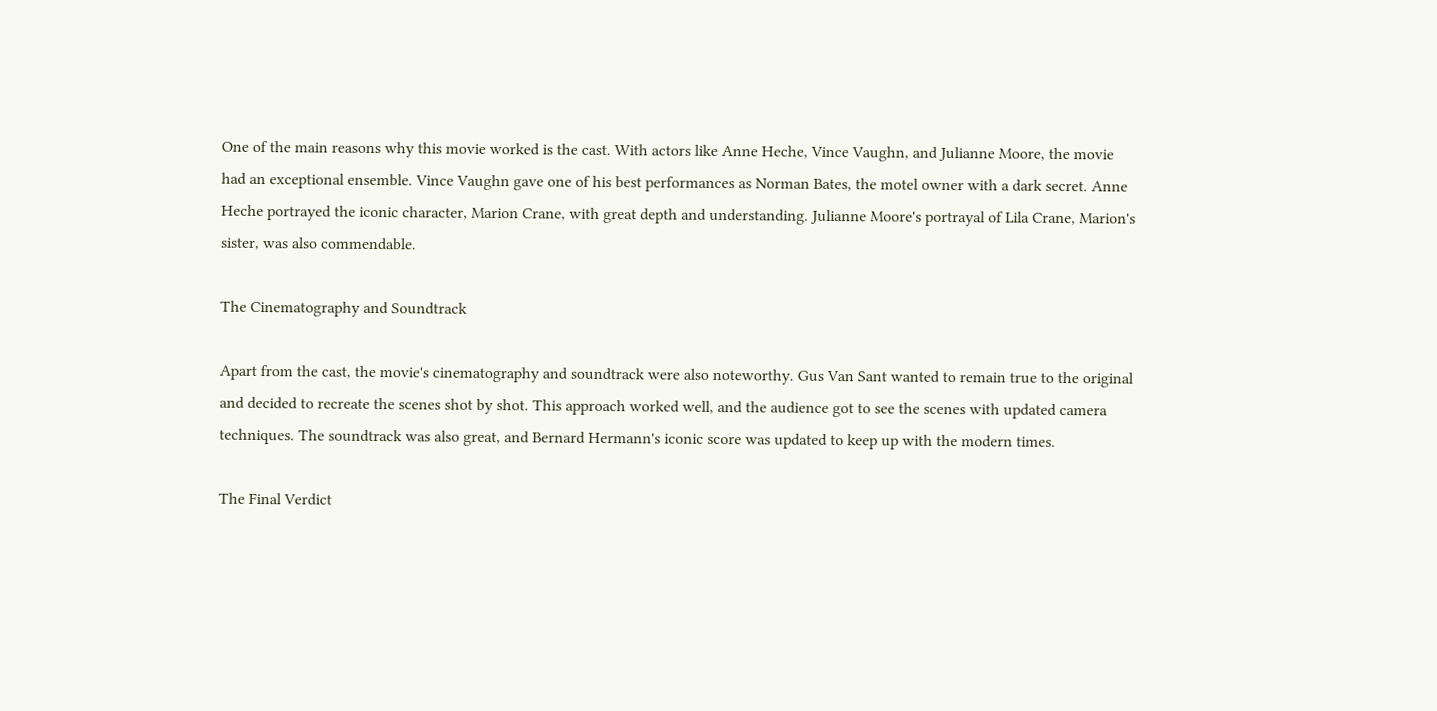One of the main reasons why this movie worked is the cast. With actors like Anne Heche, Vince Vaughn, and Julianne Moore, the movie had an exceptional ensemble. Vince Vaughn gave one of his best performances as Norman Bates, the motel owner with a dark secret. Anne Heche portrayed the iconic character, Marion Crane, with great depth and understanding. Julianne Moore's portrayal of Lila Crane, Marion's sister, was also commendable.

The Cinematography and Soundtrack

Apart from the cast, the movie's cinematography and soundtrack were also noteworthy. Gus Van Sant wanted to remain true to the original and decided to recreate the scenes shot by shot. This approach worked well, and the audience got to see the scenes with updated camera techniques. The soundtrack was also great, and Bernard Hermann's iconic score was updated to keep up with the modern times.

The Final Verdict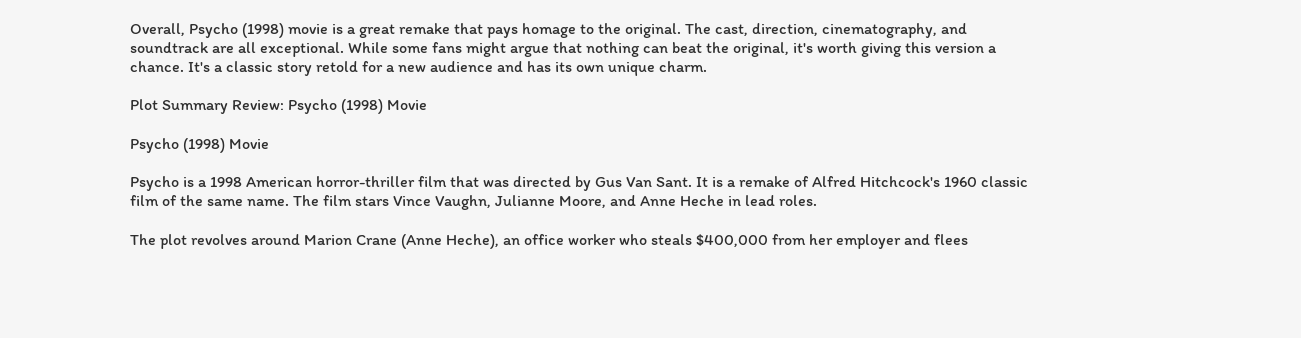Overall, Psycho (1998) movie is a great remake that pays homage to the original. The cast, direction, cinematography, and soundtrack are all exceptional. While some fans might argue that nothing can beat the original, it's worth giving this version a chance. It's a classic story retold for a new audience and has its own unique charm.

Plot Summary Review: Psycho (1998) Movie

Psycho (1998) Movie

Psycho is a 1998 American horror-thriller film that was directed by Gus Van Sant. It is a remake of Alfred Hitchcock's 1960 classic film of the same name. The film stars Vince Vaughn, Julianne Moore, and Anne Heche in lead roles.

The plot revolves around Marion Crane (Anne Heche), an office worker who steals $400,000 from her employer and flees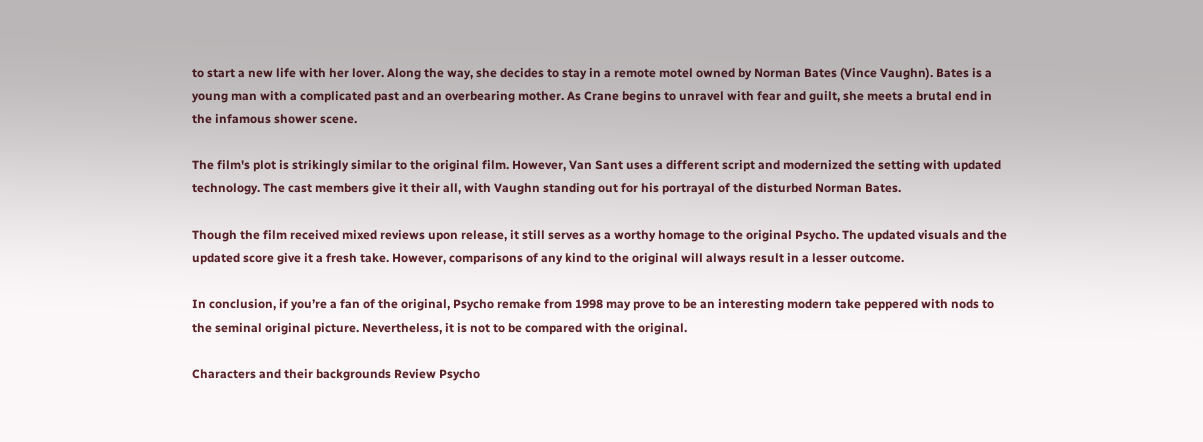to start a new life with her lover. Along the way, she decides to stay in a remote motel owned by Norman Bates (Vince Vaughn). Bates is a young man with a complicated past and an overbearing mother. As Crane begins to unravel with fear and guilt, she meets a brutal end in the infamous shower scene.

The film's plot is strikingly similar to the original film. However, Van Sant uses a different script and modernized the setting with updated technology. The cast members give it their all, with Vaughn standing out for his portrayal of the disturbed Norman Bates.

Though the film received mixed reviews upon release, it still serves as a worthy homage to the original Psycho. The updated visuals and the updated score give it a fresh take. However, comparisons of any kind to the original will always result in a lesser outcome.

In conclusion, if you’re a fan of the original, Psycho remake from 1998 may prove to be an interesting modern take peppered with nods to the seminal original picture. Nevertheless, it is not to be compared with the original.

Characters and their backgrounds Review Psycho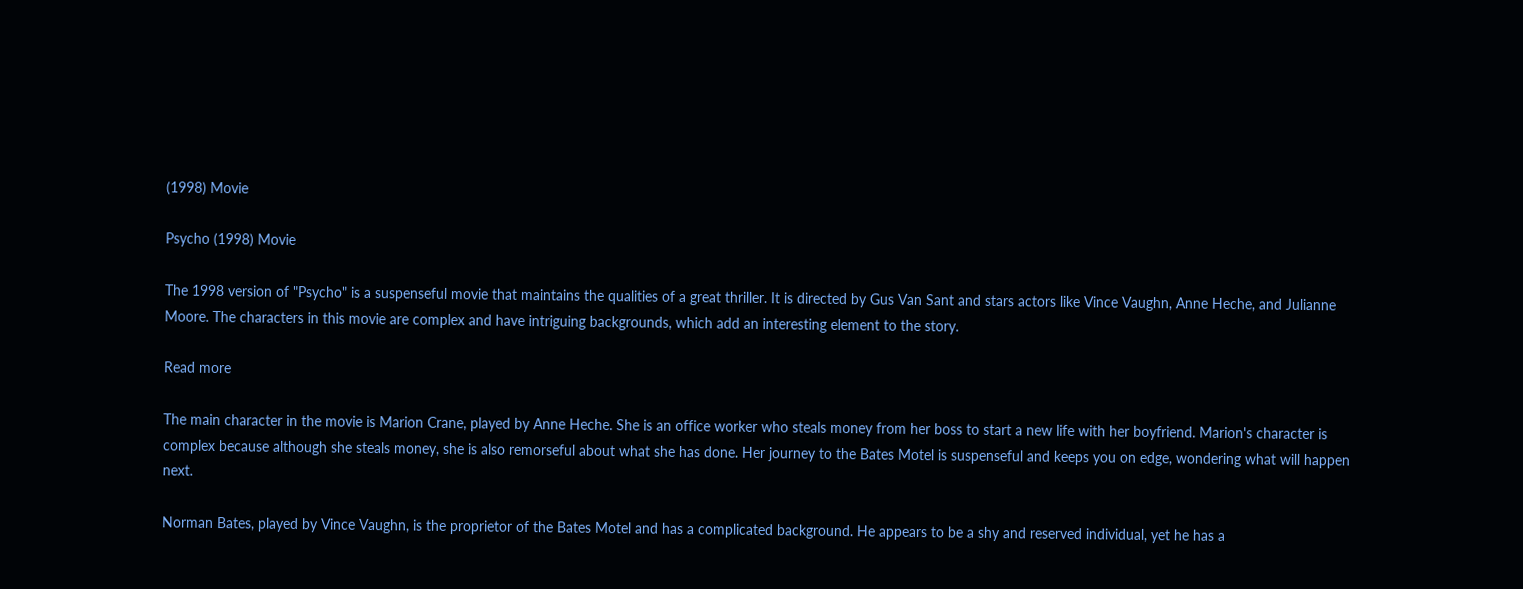(1998) Movie

Psycho (1998) Movie

The 1998 version of "Psycho" is a suspenseful movie that maintains the qualities of a great thriller. It is directed by Gus Van Sant and stars actors like Vince Vaughn, Anne Heche, and Julianne Moore. The characters in this movie are complex and have intriguing backgrounds, which add an interesting element to the story.

Read more

The main character in the movie is Marion Crane, played by Anne Heche. She is an office worker who steals money from her boss to start a new life with her boyfriend. Marion's character is complex because although she steals money, she is also remorseful about what she has done. Her journey to the Bates Motel is suspenseful and keeps you on edge, wondering what will happen next.

Norman Bates, played by Vince Vaughn, is the proprietor of the Bates Motel and has a complicated background. He appears to be a shy and reserved individual, yet he has a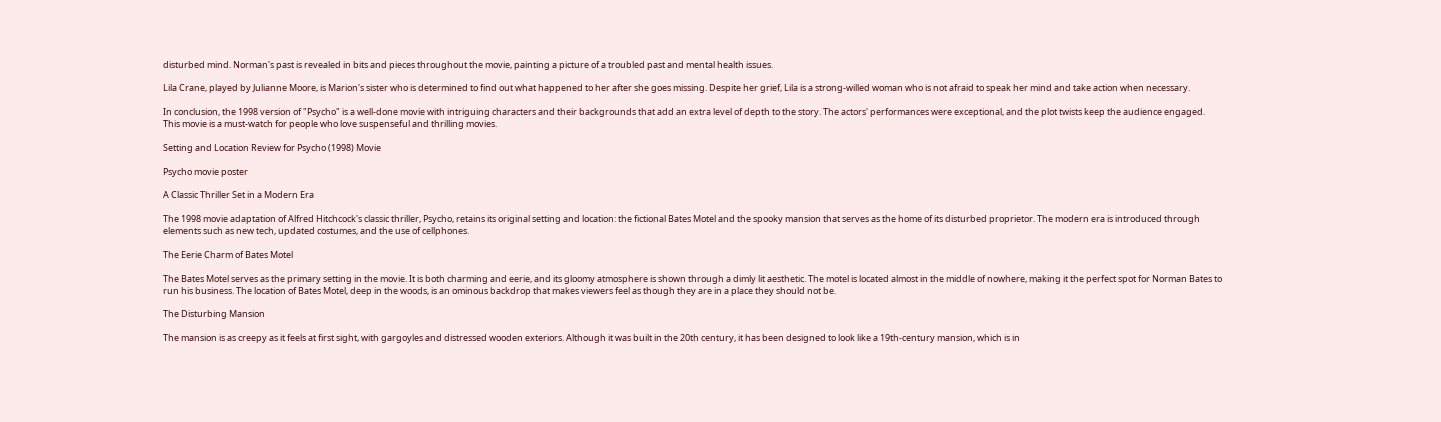disturbed mind. Norman's past is revealed in bits and pieces throughout the movie, painting a picture of a troubled past and mental health issues.

Lila Crane, played by Julianne Moore, is Marion's sister who is determined to find out what happened to her after she goes missing. Despite her grief, Lila is a strong-willed woman who is not afraid to speak her mind and take action when necessary.

In conclusion, the 1998 version of "Psycho" is a well-done movie with intriguing characters and their backgrounds that add an extra level of depth to the story. The actors' performances were exceptional, and the plot twists keep the audience engaged. This movie is a must-watch for people who love suspenseful and thrilling movies.

Setting and Location Review for Psycho (1998) Movie

Psycho movie poster

A Classic Thriller Set in a Modern Era

The 1998 movie adaptation of Alfred Hitchcock's classic thriller, Psycho, retains its original setting and location: the fictional Bates Motel and the spooky mansion that serves as the home of its disturbed proprietor. The modern era is introduced through elements such as new tech, updated costumes, and the use of cellphones.

The Eerie Charm of Bates Motel

The Bates Motel serves as the primary setting in the movie. It is both charming and eerie, and its gloomy atmosphere is shown through a dimly lit aesthetic. The motel is located almost in the middle of nowhere, making it the perfect spot for Norman Bates to run his business. The location of Bates Motel, deep in the woods, is an ominous backdrop that makes viewers feel as though they are in a place they should not be.

The Disturbing Mansion

The mansion is as creepy as it feels at first sight, with gargoyles and distressed wooden exteriors. Although it was built in the 20th century, it has been designed to look like a 19th-century mansion, which is in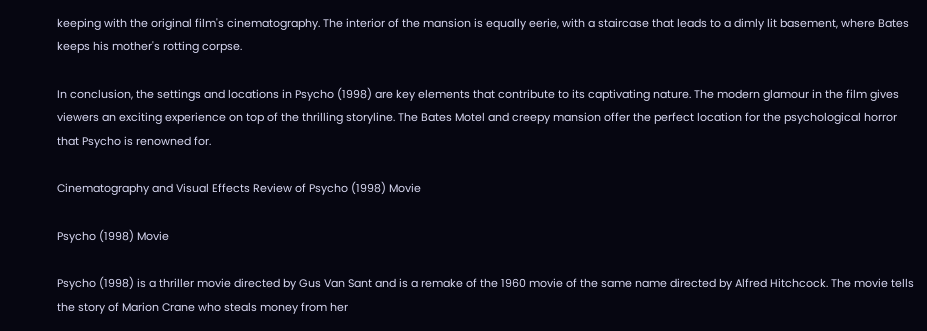keeping with the original film's cinematography. The interior of the mansion is equally eerie, with a staircase that leads to a dimly lit basement, where Bates keeps his mother's rotting corpse.

In conclusion, the settings and locations in Psycho (1998) are key elements that contribute to its captivating nature. The modern glamour in the film gives viewers an exciting experience on top of the thrilling storyline. The Bates Motel and creepy mansion offer the perfect location for the psychological horror that Psycho is renowned for.

Cinematography and Visual Effects Review of Psycho (1998) Movie

Psycho (1998) Movie

Psycho (1998) is a thriller movie directed by Gus Van Sant and is a remake of the 1960 movie of the same name directed by Alfred Hitchcock. The movie tells the story of Marion Crane who steals money from her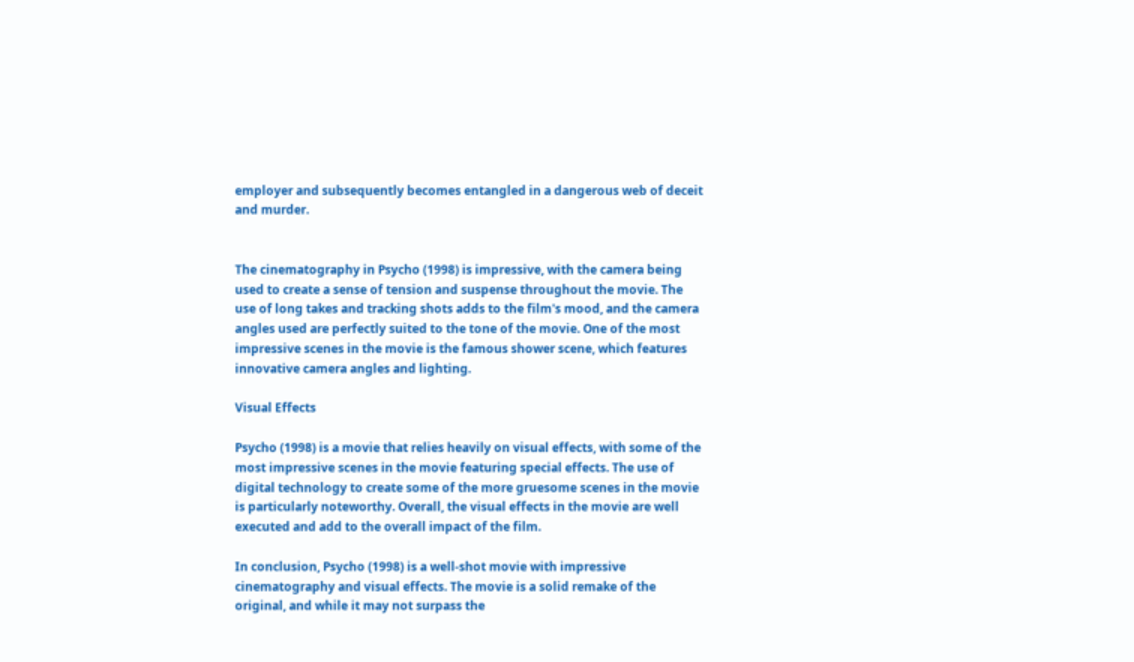employer and subsequently becomes entangled in a dangerous web of deceit and murder.


The cinematography in Psycho (1998) is impressive, with the camera being used to create a sense of tension and suspense throughout the movie. The use of long takes and tracking shots adds to the film's mood, and the camera angles used are perfectly suited to the tone of the movie. One of the most impressive scenes in the movie is the famous shower scene, which features innovative camera angles and lighting.

Visual Effects

Psycho (1998) is a movie that relies heavily on visual effects, with some of the most impressive scenes in the movie featuring special effects. The use of digital technology to create some of the more gruesome scenes in the movie is particularly noteworthy. Overall, the visual effects in the movie are well executed and add to the overall impact of the film.

In conclusion, Psycho (1998) is a well-shot movie with impressive cinematography and visual effects. The movie is a solid remake of the original, and while it may not surpass the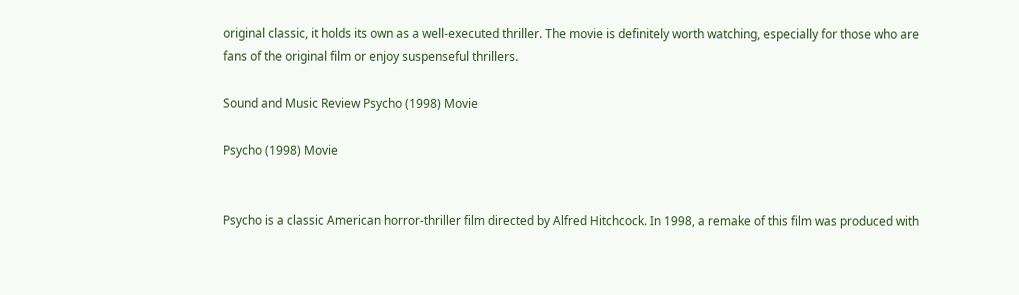original classic, it holds its own as a well-executed thriller. The movie is definitely worth watching, especially for those who are fans of the original film or enjoy suspenseful thrillers.

Sound and Music Review Psycho (1998) Movie

Psycho (1998) Movie


Psycho is a classic American horror-thriller film directed by Alfred Hitchcock. In 1998, a remake of this film was produced with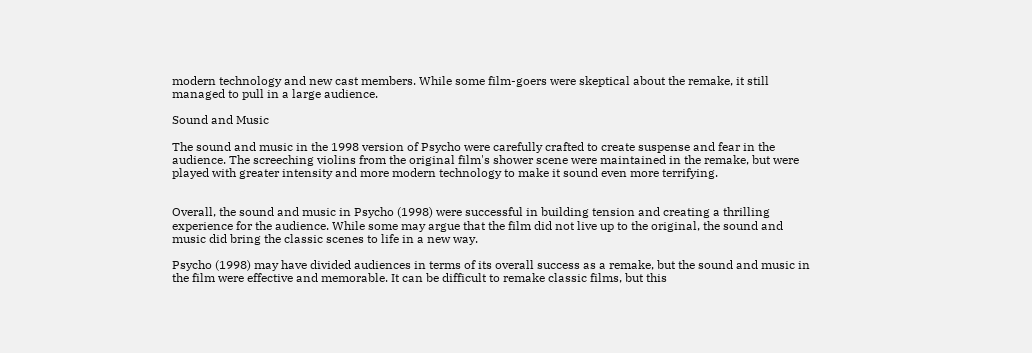modern technology and new cast members. While some film-goers were skeptical about the remake, it still managed to pull in a large audience.

Sound and Music

The sound and music in the 1998 version of Psycho were carefully crafted to create suspense and fear in the audience. The screeching violins from the original film's shower scene were maintained in the remake, but were played with greater intensity and more modern technology to make it sound even more terrifying.


Overall, the sound and music in Psycho (1998) were successful in building tension and creating a thrilling experience for the audience. While some may argue that the film did not live up to the original, the sound and music did bring the classic scenes to life in a new way.

Psycho (1998) may have divided audiences in terms of its overall success as a remake, but the sound and music in the film were effective and memorable. It can be difficult to remake classic films, but this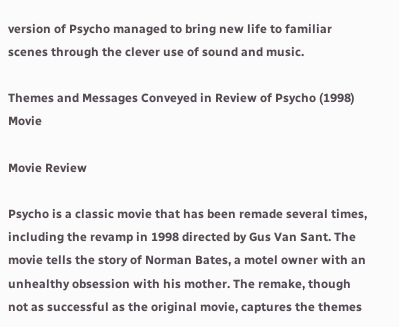version of Psycho managed to bring new life to familiar scenes through the clever use of sound and music.

Themes and Messages Conveyed in Review of Psycho (1998) Movie

Movie Review

Psycho is a classic movie that has been remade several times, including the revamp in 1998 directed by Gus Van Sant. The movie tells the story of Norman Bates, a motel owner with an unhealthy obsession with his mother. The remake, though not as successful as the original movie, captures the themes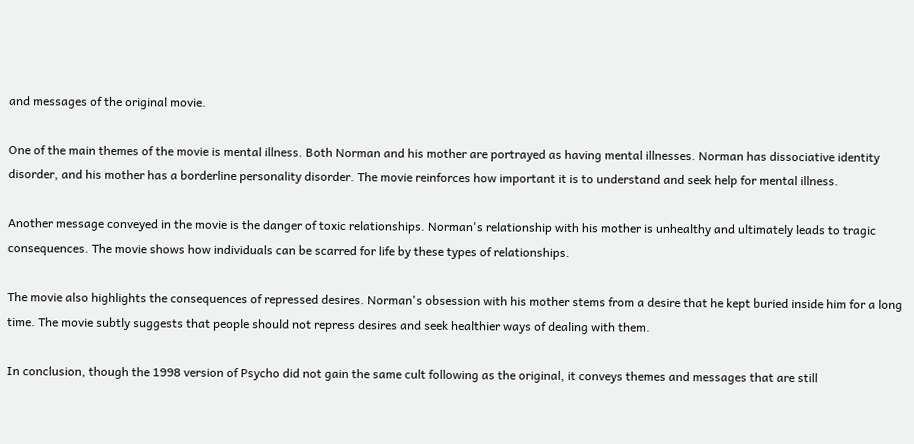and messages of the original movie.

One of the main themes of the movie is mental illness. Both Norman and his mother are portrayed as having mental illnesses. Norman has dissociative identity disorder, and his mother has a borderline personality disorder. The movie reinforces how important it is to understand and seek help for mental illness.

Another message conveyed in the movie is the danger of toxic relationships. Norman's relationship with his mother is unhealthy and ultimately leads to tragic consequences. The movie shows how individuals can be scarred for life by these types of relationships.

The movie also highlights the consequences of repressed desires. Norman's obsession with his mother stems from a desire that he kept buried inside him for a long time. The movie subtly suggests that people should not repress desires and seek healthier ways of dealing with them.

In conclusion, though the 1998 version of Psycho did not gain the same cult following as the original, it conveys themes and messages that are still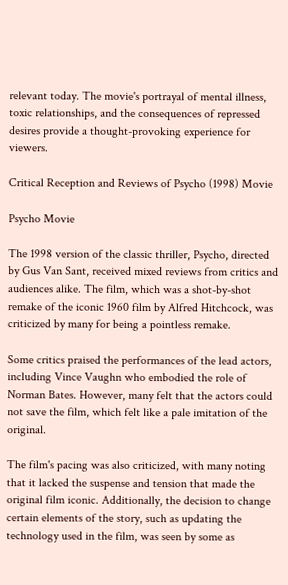relevant today. The movie's portrayal of mental illness, toxic relationships, and the consequences of repressed desires provide a thought-provoking experience for viewers.

Critical Reception and Reviews of Psycho (1998) Movie

Psycho Movie

The 1998 version of the classic thriller, Psycho, directed by Gus Van Sant, received mixed reviews from critics and audiences alike. The film, which was a shot-by-shot remake of the iconic 1960 film by Alfred Hitchcock, was criticized by many for being a pointless remake.

Some critics praised the performances of the lead actors, including Vince Vaughn who embodied the role of Norman Bates. However, many felt that the actors could not save the film, which felt like a pale imitation of the original.

The film's pacing was also criticized, with many noting that it lacked the suspense and tension that made the original film iconic. Additionally, the decision to change certain elements of the story, such as updating the technology used in the film, was seen by some as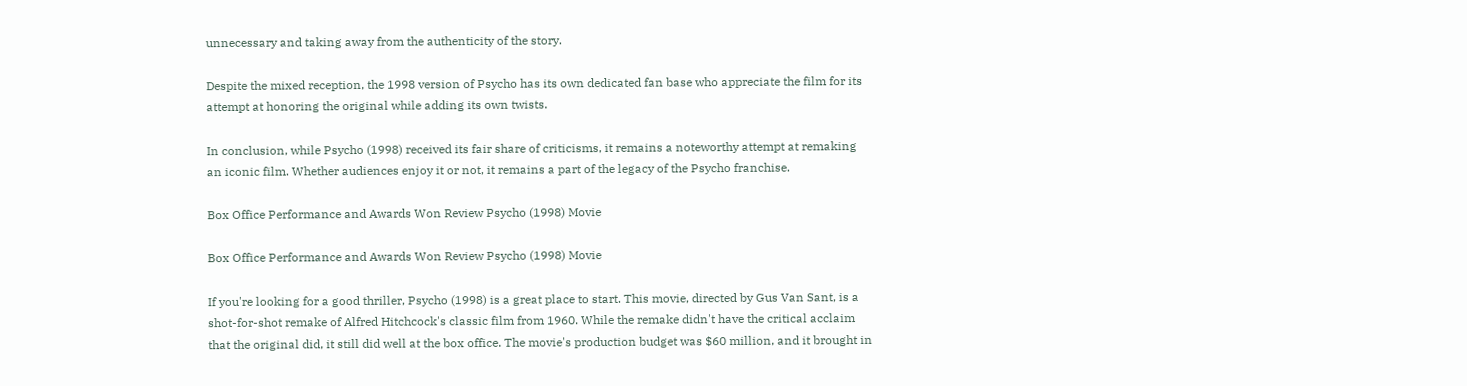unnecessary and taking away from the authenticity of the story.

Despite the mixed reception, the 1998 version of Psycho has its own dedicated fan base who appreciate the film for its attempt at honoring the original while adding its own twists.

In conclusion, while Psycho (1998) received its fair share of criticisms, it remains a noteworthy attempt at remaking an iconic film. Whether audiences enjoy it or not, it remains a part of the legacy of the Psycho franchise.

Box Office Performance and Awards Won Review Psycho (1998) Movie

Box Office Performance and Awards Won Review Psycho (1998) Movie

If you're looking for a good thriller, Psycho (1998) is a great place to start. This movie, directed by Gus Van Sant, is a shot-for-shot remake of Alfred Hitchcock's classic film from 1960. While the remake didn't have the critical acclaim that the original did, it still did well at the box office. The movie's production budget was $60 million, and it brought in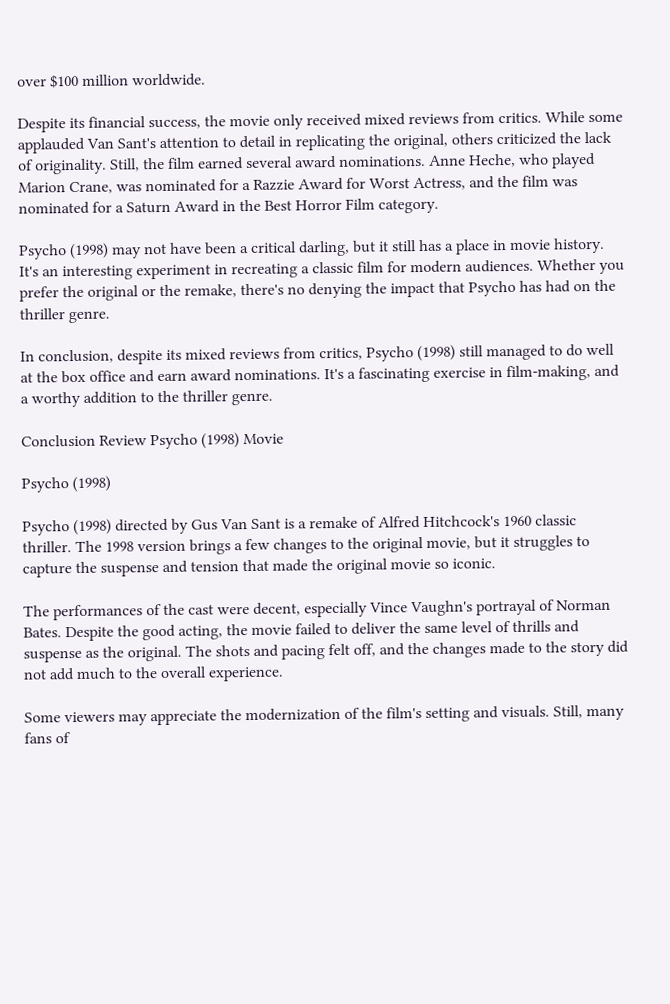over $100 million worldwide.

Despite its financial success, the movie only received mixed reviews from critics. While some applauded Van Sant's attention to detail in replicating the original, others criticized the lack of originality. Still, the film earned several award nominations. Anne Heche, who played Marion Crane, was nominated for a Razzie Award for Worst Actress, and the film was nominated for a Saturn Award in the Best Horror Film category.

Psycho (1998) may not have been a critical darling, but it still has a place in movie history. It's an interesting experiment in recreating a classic film for modern audiences. Whether you prefer the original or the remake, there's no denying the impact that Psycho has had on the thriller genre.

In conclusion, despite its mixed reviews from critics, Psycho (1998) still managed to do well at the box office and earn award nominations. It's a fascinating exercise in film-making, and a worthy addition to the thriller genre.

Conclusion Review Psycho (1998) Movie

Psycho (1998)

Psycho (1998) directed by Gus Van Sant is a remake of Alfred Hitchcock's 1960 classic thriller. The 1998 version brings a few changes to the original movie, but it struggles to capture the suspense and tension that made the original movie so iconic.

The performances of the cast were decent, especially Vince Vaughn's portrayal of Norman Bates. Despite the good acting, the movie failed to deliver the same level of thrills and suspense as the original. The shots and pacing felt off, and the changes made to the story did not add much to the overall experience.

Some viewers may appreciate the modernization of the film's setting and visuals. Still, many fans of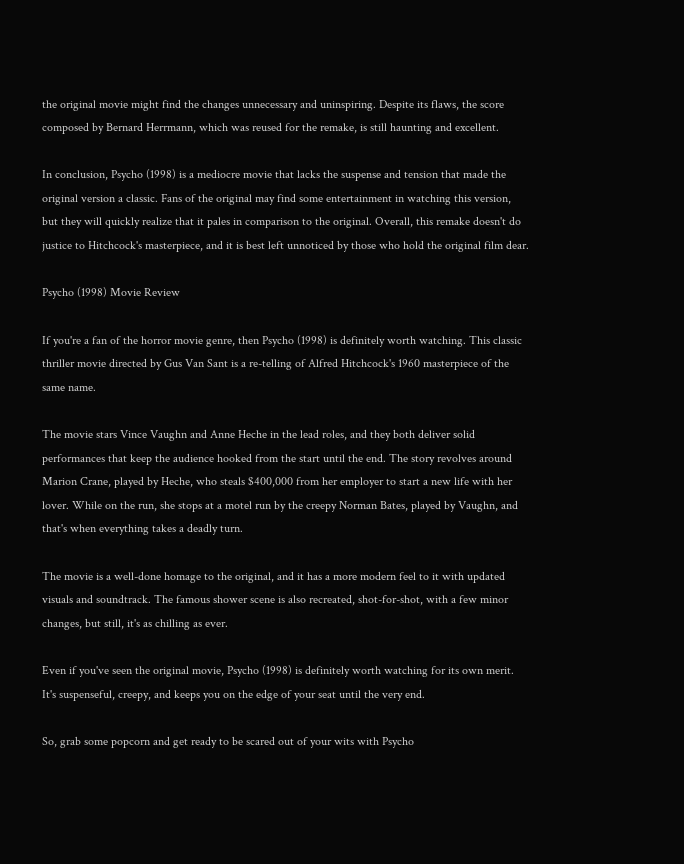the original movie might find the changes unnecessary and uninspiring. Despite its flaws, the score composed by Bernard Herrmann, which was reused for the remake, is still haunting and excellent.

In conclusion, Psycho (1998) is a mediocre movie that lacks the suspense and tension that made the original version a classic. Fans of the original may find some entertainment in watching this version, but they will quickly realize that it pales in comparison to the original. Overall, this remake doesn't do justice to Hitchcock's masterpiece, and it is best left unnoticed by those who hold the original film dear.

Psycho (1998) Movie Review

If you're a fan of the horror movie genre, then Psycho (1998) is definitely worth watching. This classic thriller movie directed by Gus Van Sant is a re-telling of Alfred Hitchcock's 1960 masterpiece of the same name.

The movie stars Vince Vaughn and Anne Heche in the lead roles, and they both deliver solid performances that keep the audience hooked from the start until the end. The story revolves around Marion Crane, played by Heche, who steals $400,000 from her employer to start a new life with her lover. While on the run, she stops at a motel run by the creepy Norman Bates, played by Vaughn, and that's when everything takes a deadly turn.

The movie is a well-done homage to the original, and it has a more modern feel to it with updated visuals and soundtrack. The famous shower scene is also recreated, shot-for-shot, with a few minor changes, but still, it's as chilling as ever.

Even if you've seen the original movie, Psycho (1998) is definitely worth watching for its own merit. It's suspenseful, creepy, and keeps you on the edge of your seat until the very end.

So, grab some popcorn and get ready to be scared out of your wits with Psycho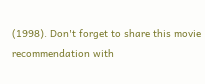(1998). Don't forget to share this movie recommendation with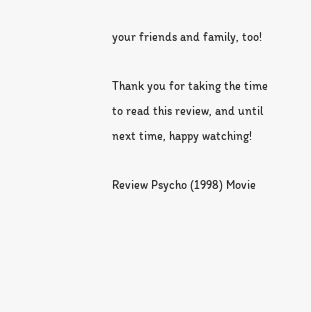your friends and family, too!

Thank you for taking the time to read this review, and until next time, happy watching!

Review Psycho (1998) Movie